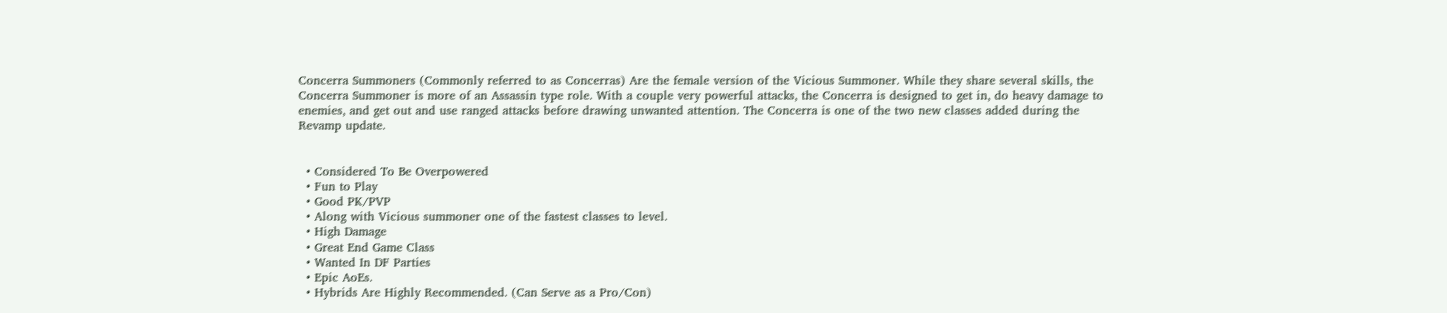Concerra Summoners (Commonly referred to as Concerras) Are the female version of the Vicious Summoner. While they share several skills, the Concerra Summoner is more of an Assassin type role. With a couple very powerful attacks, the Concerra is designed to get in, do heavy damage to enemies, and get out and use ranged attacks before drawing unwanted attention. The Concerra is one of the two new classes added during the Revamp update.


  • Considered To Be Overpowered
  • Fun to Play
  • Good PK/PVP
  • Along with Vicious summoner one of the fastest classes to level.
  • High Damage
  • Great End Game Class
  • Wanted In DF Parties
  • Epic AoEs.
  • Hybrids Are Highly Recommended. (Can Serve as a Pro/Con)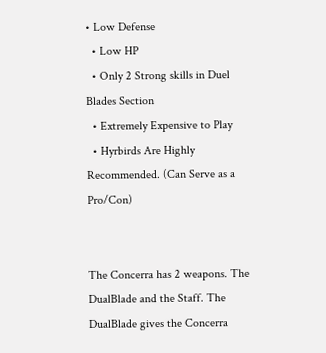• Low Defense
  • Low HP
  • Only 2 Strong skills in Duel Blades Section
  • Extremely Expensive to Play
  • Hyrbirds Are Highly Recommended. (Can Serve as a Pro/Con)


The Concerra has 2 weapons. The DualBlade and the Staff. The DualBlade gives the Concerra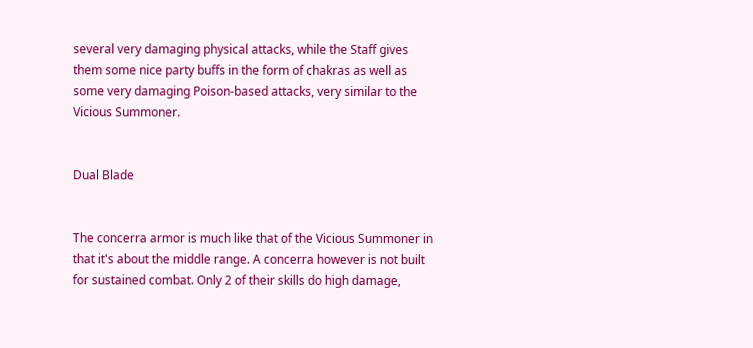several very damaging physical attacks, while the Staff gives them some nice party buffs in the form of chakras as well as some very damaging Poison-based attacks, very similar to the Vicious Summoner.


Dual Blade


The concerra armor is much like that of the Vicious Summoner in that it's about the middle range. A concerra however is not built for sustained combat. Only 2 of their skills do high damage,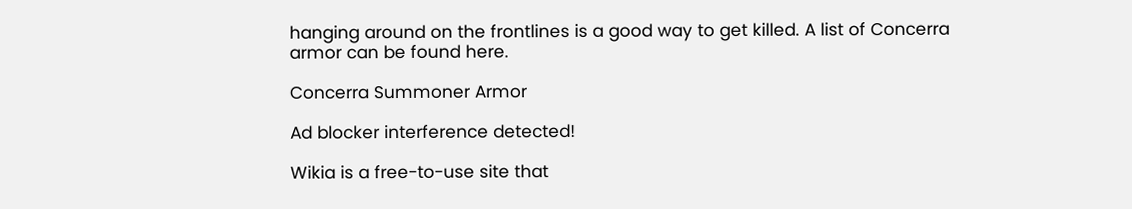hanging around on the frontlines is a good way to get killed. A list of Concerra armor can be found here.

Concerra Summoner Armor

Ad blocker interference detected!

Wikia is a free-to-use site that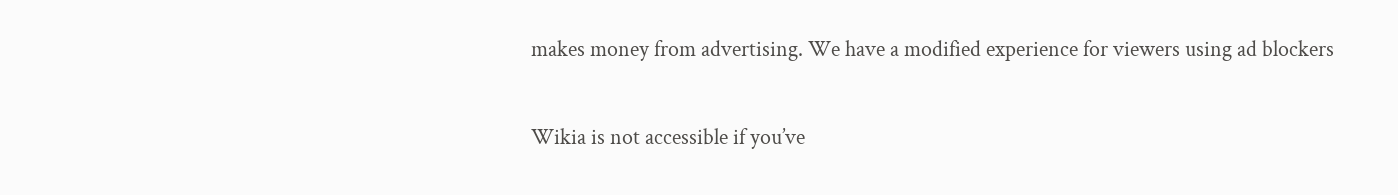makes money from advertising. We have a modified experience for viewers using ad blockers

Wikia is not accessible if you’ve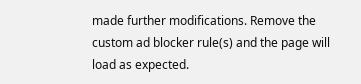made further modifications. Remove the custom ad blocker rule(s) and the page will load as expected.